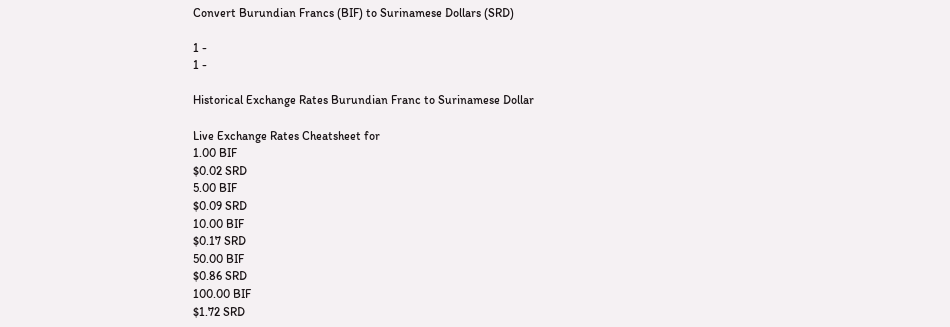Convert Burundian Francs (BIF) to Surinamese Dollars (SRD)

1 -
1 -

Historical Exchange Rates Burundian Franc to Surinamese Dollar

Live Exchange Rates Cheatsheet for
1.00 BIF
$0.02 SRD
5.00 BIF
$0.09 SRD
10.00 BIF
$0.17 SRD
50.00 BIF
$0.86 SRD
100.00 BIF
$1.72 SRD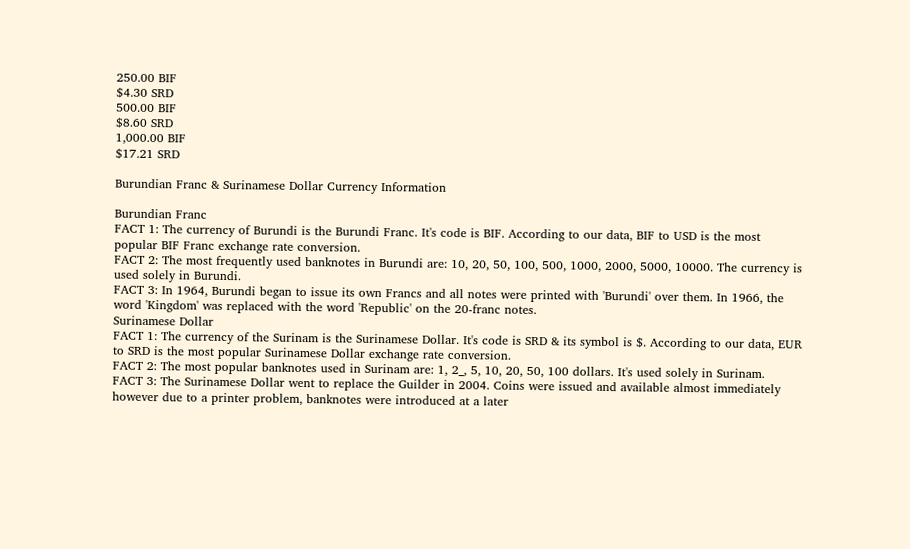250.00 BIF
$4.30 SRD
500.00 BIF
$8.60 SRD
1,000.00 BIF
$17.21 SRD

Burundian Franc & Surinamese Dollar Currency Information

Burundian Franc
FACT 1: The currency of Burundi is the Burundi Franc. It's code is BIF. According to our data, BIF to USD is the most popular BIF Franc exchange rate conversion.
FACT 2: The most frequently used banknotes in Burundi are: 10, 20, 50, 100, 500, 1000, 2000, 5000, 10000. The currency is used solely in Burundi.
FACT 3: In 1964, Burundi began to issue its own Francs and all notes were printed with 'Burundi' over them. In 1966, the word 'Kingdom' was replaced with the word 'Republic' on the 20-franc notes.
Surinamese Dollar
FACT 1: The currency of the Surinam is the Surinamese Dollar. It's code is SRD & its symbol is $. According to our data, EUR to SRD is the most popular Surinamese Dollar exchange rate conversion.
FACT 2: The most popular banknotes used in Surinam are: 1, 2_, 5, 10, 20, 50, 100 dollars. It's used solely in Surinam.
FACT 3: The Surinamese Dollar went to replace the Guilder in 2004. Coins were issued and available almost immediately however due to a printer problem, banknotes were introduced at a later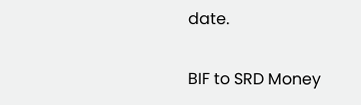date.

BIF to SRD Money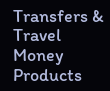Transfers & Travel Money Products